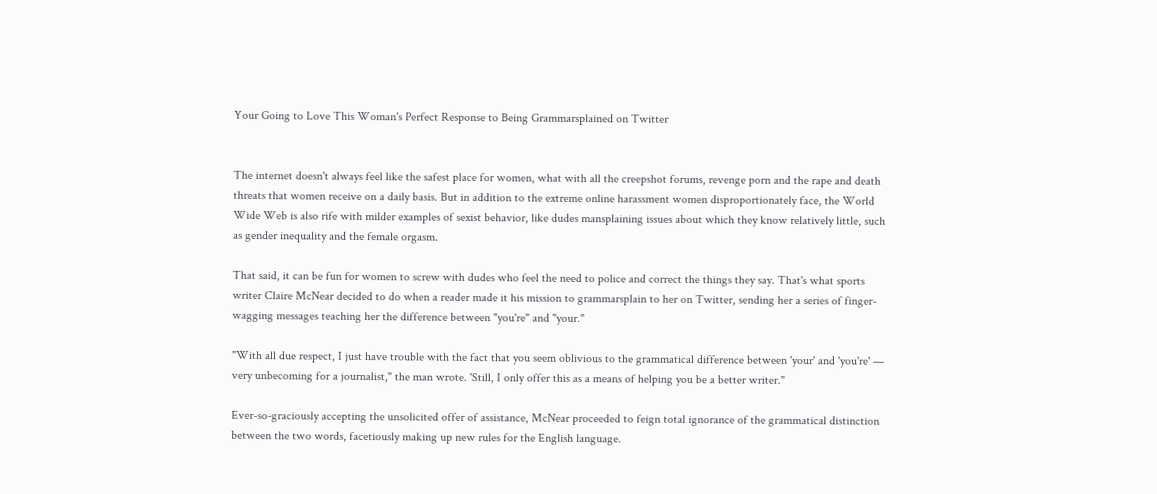Your Going to Love This Woman's Perfect Response to Being Grammarsplained on Twitter


The internet doesn't always feel like the safest place for women, what with all the creepshot forums, revenge porn and the rape and death threats that women receive on a daily basis. But in addition to the extreme online harassment women disproportionately face, the World Wide Web is also rife with milder examples of sexist behavior, like dudes mansplaining issues about which they know relatively little, such as gender inequality and the female orgasm.

That said, it can be fun for women to screw with dudes who feel the need to police and correct the things they say. That's what sports writer Claire McNear decided to do when a reader made it his mission to grammarsplain to her on Twitter, sending her a series of finger-wagging messages teaching her the difference between "you're" and "your."

"With all due respect, I just have trouble with the fact that you seem oblivious to the grammatical difference between 'your' and 'you're' — very unbecoming for a journalist," the man wrote. 'Still, I only offer this as a means of helping you be a better writer."

Ever-so-graciously accepting the unsolicited offer of assistance, McNear proceeded to feign total ignorance of the grammatical distinction between the two words, facetiously making up new rules for the English language.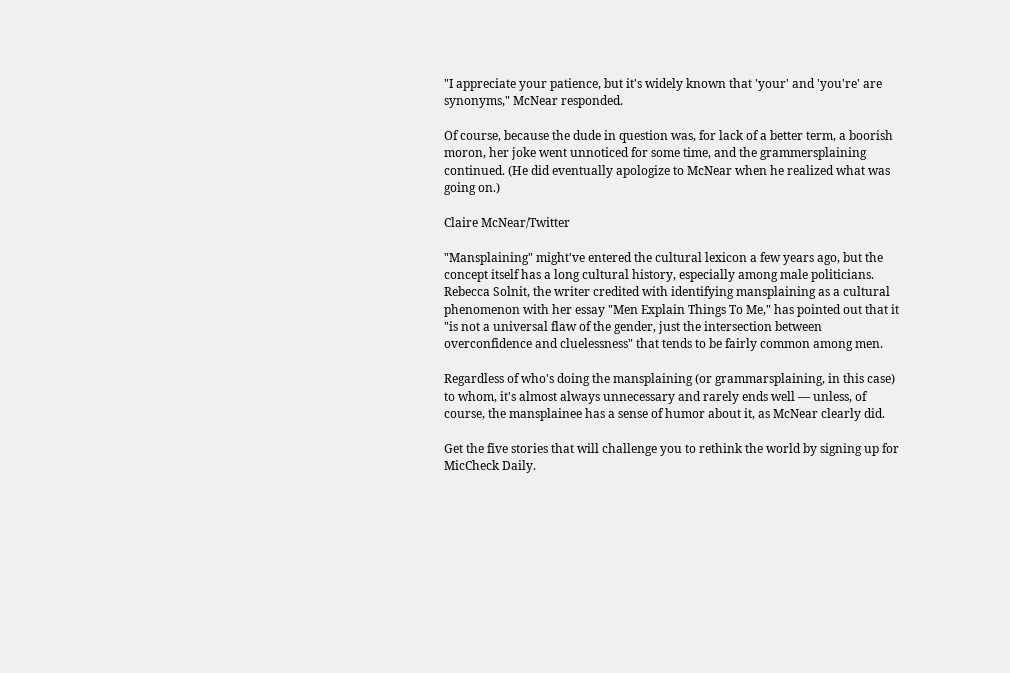"I appreciate your patience, but it's widely known that 'your' and 'you're' are synonyms," McNear responded.

Of course, because the dude in question was, for lack of a better term, a boorish moron, her joke went unnoticed for some time, and the grammersplaining continued. (He did eventually apologize to McNear when he realized what was going on.)

Claire McNear/Twitter

"Mansplaining" might've entered the cultural lexicon a few years ago, but the concept itself has a long cultural history, especially among male politicians. Rebecca Solnit, the writer credited with identifying mansplaining as a cultural phenomenon with her essay "Men Explain Things To Me," has pointed out that it "is not a universal flaw of the gender, just the intersection between overconfidence and cluelessness" that tends to be fairly common among men.

Regardless of who's doing the mansplaining (or grammarsplaining, in this case) to whom, it's almost always unnecessary and rarely ends well — unless, of course, the mansplainee has a sense of humor about it, as McNear clearly did.

Get the five stories that will challenge you to rethink the world by signing up for MicCheck Daily.